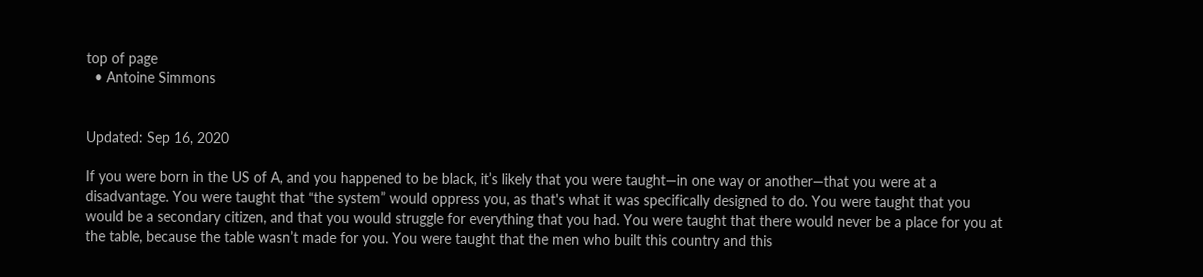top of page
  • Antoine Simmons


Updated: Sep 16, 2020

If you were born in the US of A, and you happened to be black, it’s likely that you were taught—in one way or another—that you were at a disadvantage. You were taught that “the system” would oppress you, as that's what it was specifically designed to do. You were taught that you would be a secondary citizen, and that you would struggle for everything that you had. You were taught that there would never be a place for you at the table, because the table wasn’t made for you. You were taught that the men who built this country and this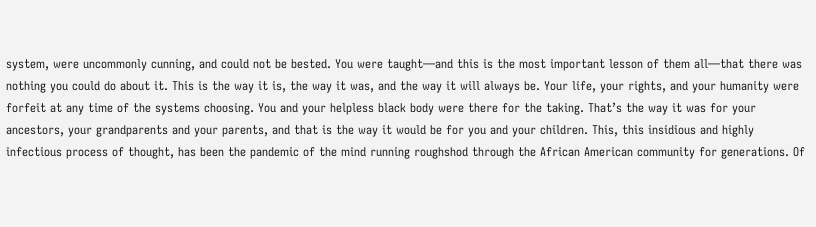system, were uncommonly cunning, and could not be bested. You were taught—and this is the most important lesson of them all—that there was nothing you could do about it. This is the way it is, the way it was, and the way it will always be. Your life, your rights, and your humanity were forfeit at any time of the systems choosing. You and your helpless black body were there for the taking. That’s the way it was for your ancestors, your grandparents and your parents, and that is the way it would be for you and your children. This, this insidious and highly infectious process of thought, has been the pandemic of the mind running roughshod through the African American community for generations. Of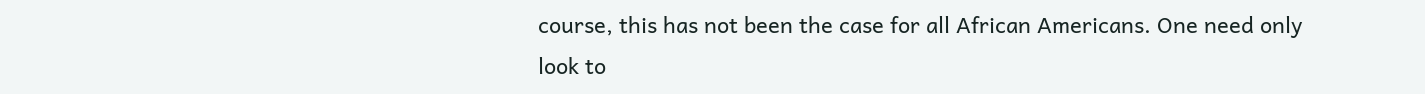course, this has not been the case for all African Americans. One need only look to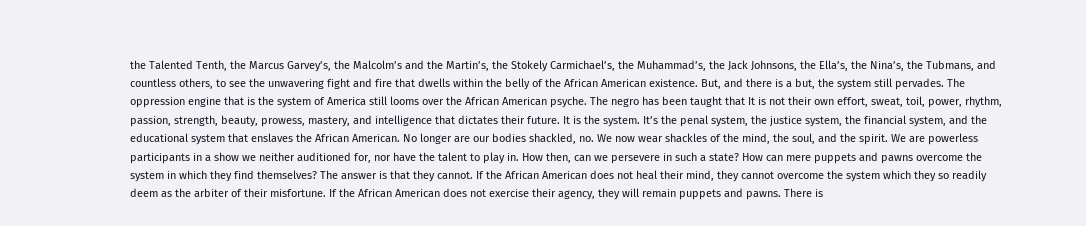the Talented Tenth, the Marcus Garvey’s, the Malcolm’s and the Martin’s, the Stokely Carmichael’s, the Muhammad’s, the Jack Johnsons, the Ella’s, the Nina’s, the Tubmans, and countless others, to see the unwavering fight and fire that dwells within the belly of the African American existence. But, and there is a but, the system still pervades. The oppression engine that is the system of America still looms over the African American psyche. The negro has been taught that It is not their own effort, sweat, toil, power, rhythm, passion, strength, beauty, prowess, mastery, and intelligence that dictates their future. It is the system. It’s the penal system, the justice system, the financial system, and the educational system that enslaves the African American. No longer are our bodies shackled, no. We now wear shackles of the mind, the soul, and the spirit. We are powerless participants in a show we neither auditioned for, nor have the talent to play in. How then, can we persevere in such a state? How can mere puppets and pawns overcome the system in which they find themselves? The answer is that they cannot. If the African American does not heal their mind, they cannot overcome the system which they so readily deem as the arbiter of their misfortune. If the African American does not exercise their agency, they will remain puppets and pawns. There is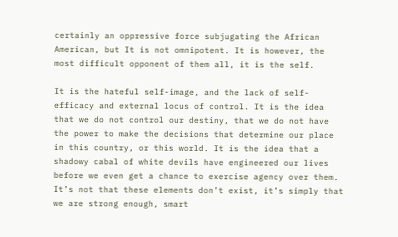certainly an oppressive force subjugating the African American, but It is not omnipotent. It is however, the most difficult opponent of them all, it is the self.

It is the hateful self-image, and the lack of self-efficacy and external locus of control. It is the idea that we do not control our destiny, that we do not have the power to make the decisions that determine our place in this country, or this world. It is the idea that a shadowy cabal of white devils have engineered our lives before we even get a chance to exercise agency over them. It’s not that these elements don’t exist, it’s simply that we are strong enough, smart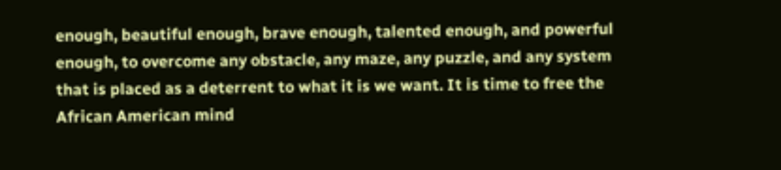enough, beautiful enough, brave enough, talented enough, and powerful enough, to overcome any obstacle, any maze, any puzzle, and any system that is placed as a deterrent to what it is we want. It is time to free the African American mind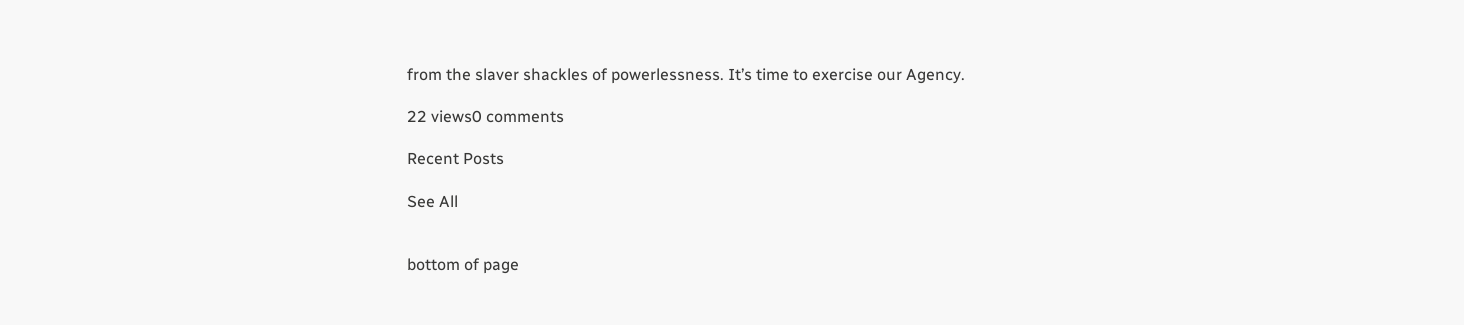from the slaver shackles of powerlessness. It’s time to exercise our Agency.

22 views0 comments

Recent Posts

See All


bottom of page